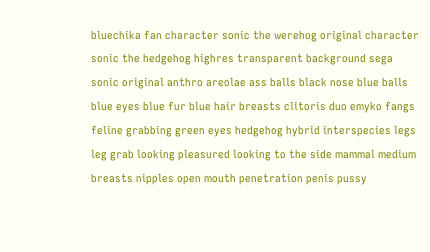bluechika fan character sonic the werehog original character sonic the hedgehog highres transparent background sega sonic original anthro areolae ass balls black nose blue balls blue eyes blue fur blue hair breasts clitoris duo emyko fangs feline grabbing green eyes hedgehog hybrid interspecies legs leg grab looking pleasured looking to the side mammal medium breasts nipples open mouth penetration penis pussy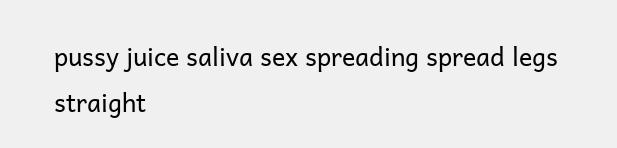pussy juice saliva sex spreading spread legs straight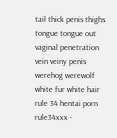tail thick penis thighs tongue tongue out vaginal penetration vein veiny penis werehog werewolf white fur white hair rule 34 hentai porn rule34xxx -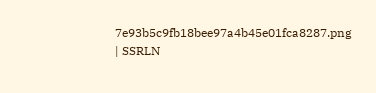7e93b5c9fb18bee97a4b45e01fca8287.png | SSRLN